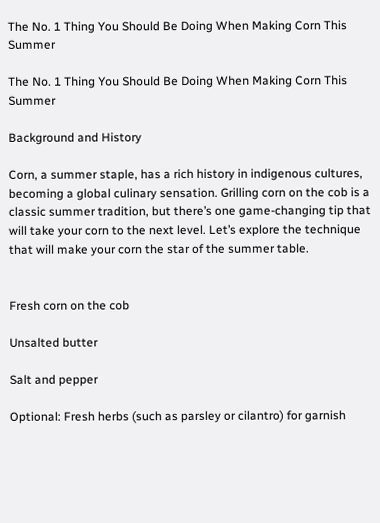The No. 1 Thing You Should Be Doing When Making Corn This Summer

The No. 1 Thing You Should Be Doing When Making Corn This Summer

Background and History

Corn, a summer staple, has a rich history in indigenous cultures, becoming a global culinary sensation. Grilling corn on the cob is a classic summer tradition, but there’s one game-changing tip that will take your corn to the next level. Let’s explore the technique that will make your corn the star of the summer table.


Fresh corn on the cob

Unsalted butter

Salt and pepper

Optional: Fresh herbs (such as parsley or cilantro) for garnish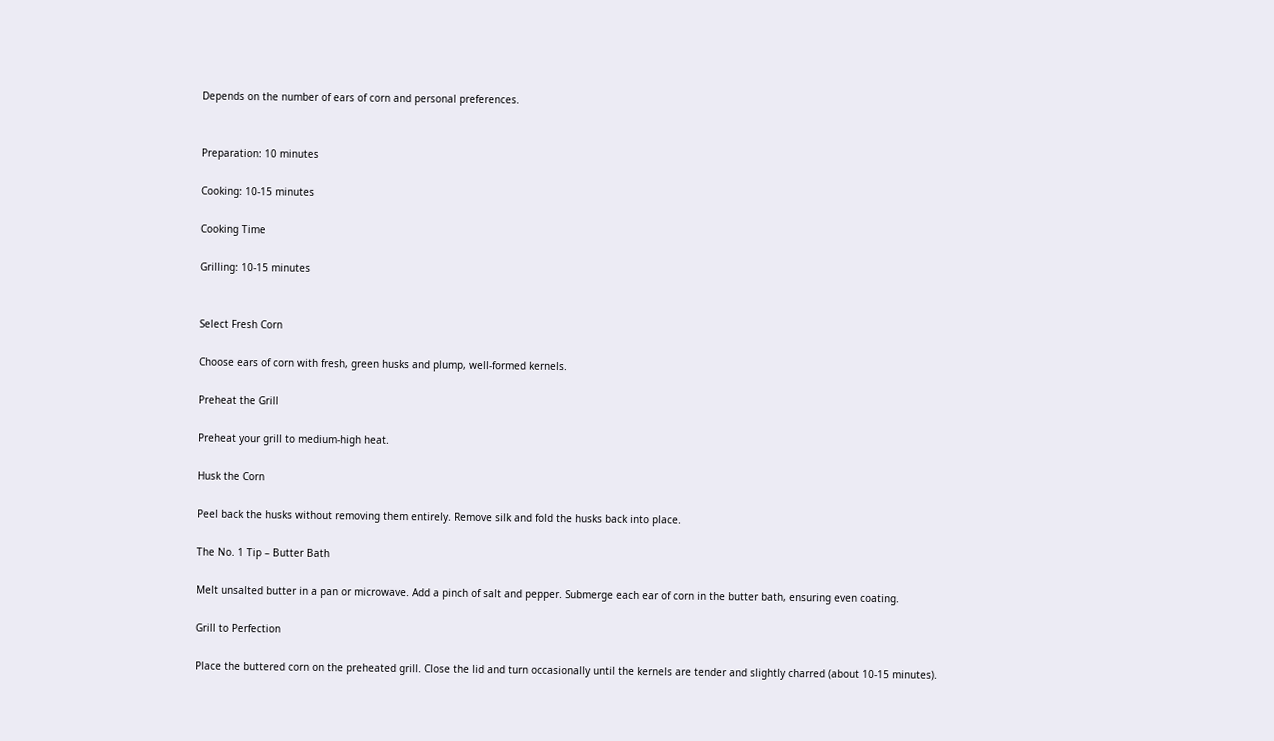Depends on the number of ears of corn and personal preferences.


Preparation: 10 minutes

Cooking: 10-15 minutes

Cooking Time

Grilling: 10-15 minutes


Select Fresh Corn

Choose ears of corn with fresh, green husks and plump, well-formed kernels.

Preheat the Grill

Preheat your grill to medium-high heat.

Husk the Corn

Peel back the husks without removing them entirely. Remove silk and fold the husks back into place.

The No. 1 Tip – Butter Bath

Melt unsalted butter in a pan or microwave. Add a pinch of salt and pepper. Submerge each ear of corn in the butter bath, ensuring even coating.

Grill to Perfection

Place the buttered corn on the preheated grill. Close the lid and turn occasionally until the kernels are tender and slightly charred (about 10-15 minutes).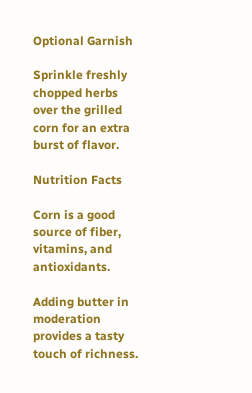Optional Garnish

Sprinkle freshly chopped herbs over the grilled corn for an extra burst of flavor.

Nutrition Facts

Corn is a good source of fiber, vitamins, and antioxidants.

Adding butter in moderation provides a tasty touch of richness.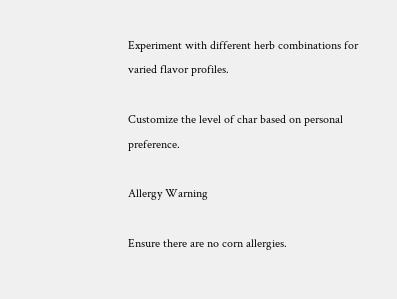Experiment with different herb combinations for varied flavor profiles.

Customize the level of char based on personal preference.

Allergy Warning

Ensure there are no corn allergies.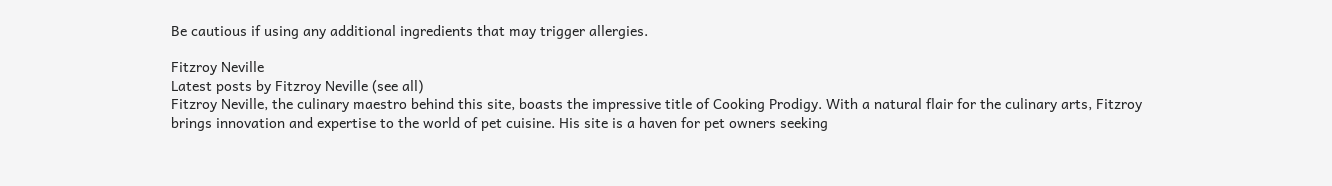Be cautious if using any additional ingredients that may trigger allergies.

Fitzroy Neville
Latest posts by Fitzroy Neville (see all)
Fitzroy Neville, the culinary maestro behind this site, boasts the impressive title of Cooking Prodigy. With a natural flair for the culinary arts, Fitzroy brings innovation and expertise to the world of pet cuisine. His site is a haven for pet owners seeking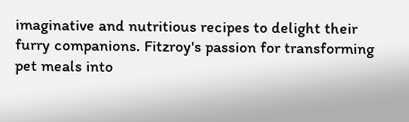imaginative and nutritious recipes to delight their furry companions. Fitzroy's passion for transforming pet meals into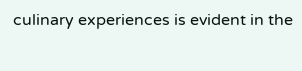culinary experiences is evident in the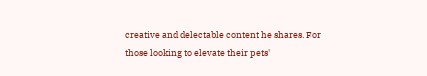creative and delectable content he shares. For those looking to elevate their pets'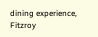dining experience, Fitzroy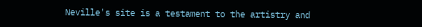Neville's site is a testament to the artistry and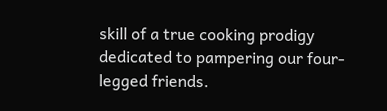skill of a true cooking prodigy dedicated to pampering our four-legged friends.